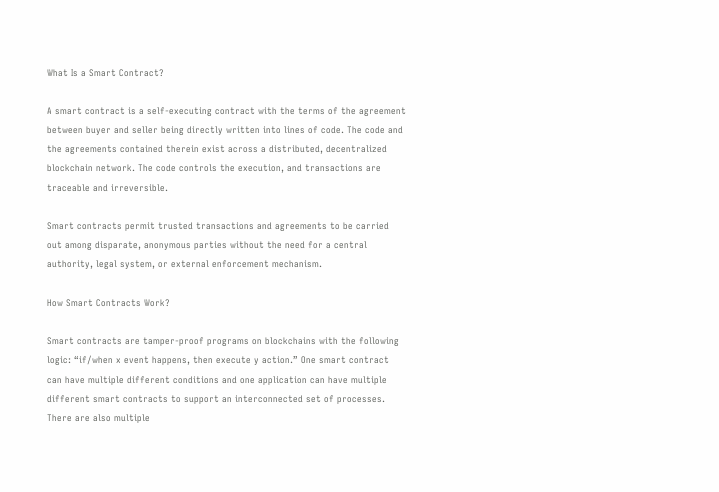What Is a Smart Contract?

A smart contract is a self-executing contract with the terms of the agreement between buyer and seller being directly written into lines of code. The code and the agreements contained therein exist across a distributed, decentralized blockchain network. The code controls the execution, and transactions are traceable and irreversible.

Smart contracts permit trusted transactions and agreements to be carried out among disparate, anonymous parties without the need for a central authority, legal system, or external enforcement mechanism.

How Smart Contracts Work?

Smart contracts are tamper-proof programs on blockchains with the following logic: “if/when x event happens, then execute y action.” One smart contract can have multiple different conditions and one application can have multiple different smart contracts to support an interconnected set of processes. There are also multiple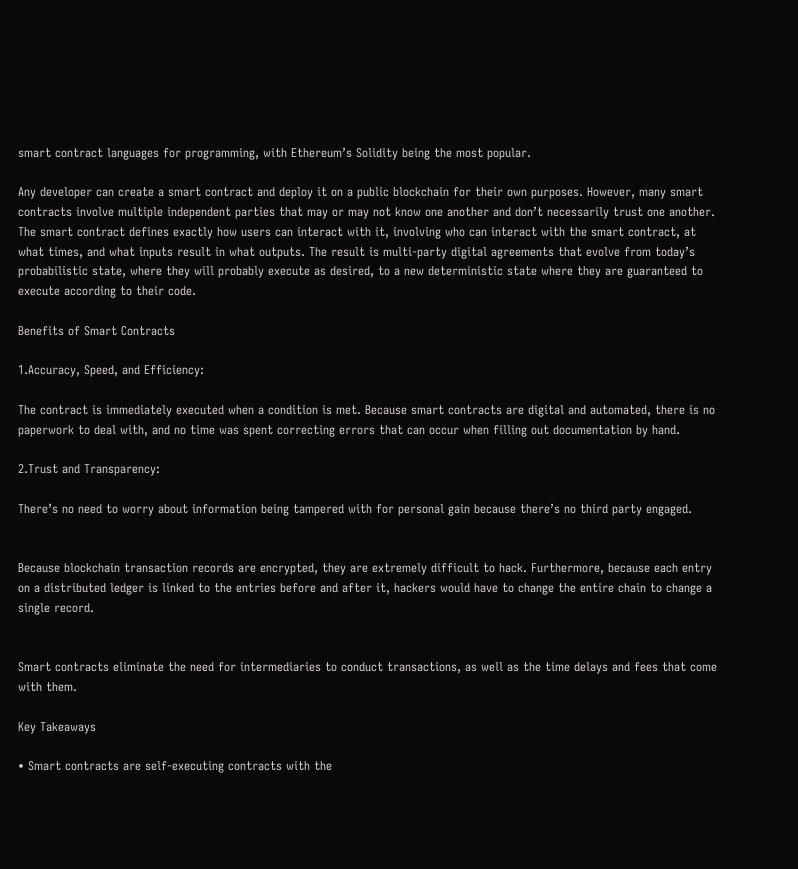smart contract languages for programming, with Ethereum’s Solidity being the most popular.

Any developer can create a smart contract and deploy it on a public blockchain for their own purposes. However, many smart contracts involve multiple independent parties that may or may not know one another and don’t necessarily trust one another. The smart contract defines exactly how users can interact with it, involving who can interact with the smart contract, at what times, and what inputs result in what outputs. The result is multi-party digital agreements that evolve from today’s probabilistic state, where they will probably execute as desired, to a new deterministic state where they are guaranteed to execute according to their code.

Benefits of Smart Contracts

1.Accuracy, Speed, and Efficiency:

The contract is immediately executed when a condition is met. Because smart contracts are digital and automated, there is no paperwork to deal with, and no time was spent correcting errors that can occur when filling out documentation by hand.

2.Trust and Transparency:

There’s no need to worry about information being tampered with for personal gain because there’s no third party engaged.


Because blockchain transaction records are encrypted, they are extremely difficult to hack. Furthermore, because each entry on a distributed ledger is linked to the entries before and after it, hackers would have to change the entire chain to change a single record.


Smart contracts eliminate the need for intermediaries to conduct transactions, as well as the time delays and fees that come with them.

Key Takeaways

• Smart contracts are self-executing contracts with the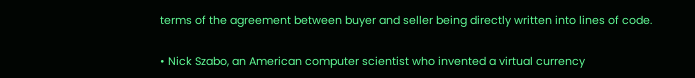terms of the agreement between buyer and seller being directly written into lines of code.

• Nick Szabo, an American computer scientist who invented a virtual currency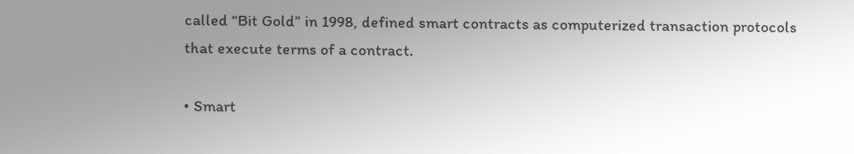called “Bit Gold” in 1998, defined smart contracts as computerized transaction protocols that execute terms of a contract.

• Smart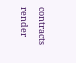contracts render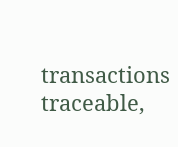transactions traceable,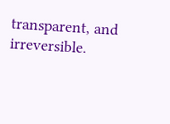transparent, and irreversible.